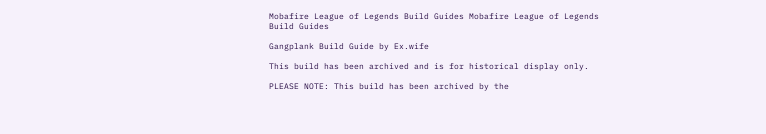Mobafire League of Legends Build Guides Mobafire League of Legends Build Guides

Gangplank Build Guide by Ex.wife

This build has been archived and is for historical display only.

PLEASE NOTE: This build has been archived by the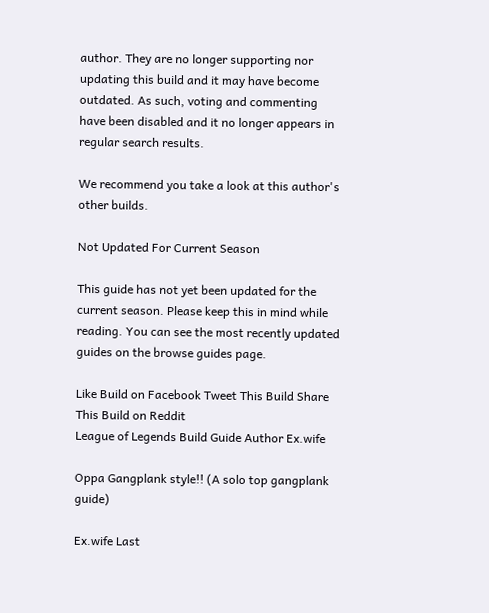author. They are no longer supporting nor updating this build and it may have become outdated. As such, voting and commenting have been disabled and it no longer appears in regular search results.

We recommend you take a look at this author's other builds.

Not Updated For Current Season

This guide has not yet been updated for the current season. Please keep this in mind while reading. You can see the most recently updated guides on the browse guides page.

Like Build on Facebook Tweet This Build Share This Build on Reddit
League of Legends Build Guide Author Ex.wife

Oppa Gangplank style!! (A solo top gangplank guide)

Ex.wife Last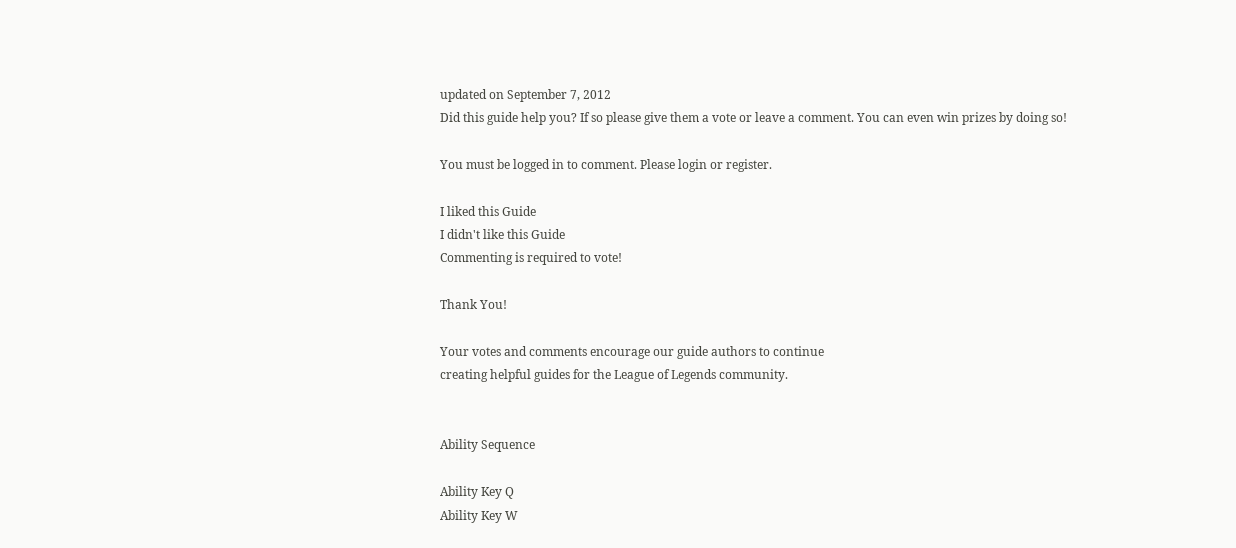updated on September 7, 2012
Did this guide help you? If so please give them a vote or leave a comment. You can even win prizes by doing so!

You must be logged in to comment. Please login or register.

I liked this Guide
I didn't like this Guide
Commenting is required to vote!

Thank You!

Your votes and comments encourage our guide authors to continue
creating helpful guides for the League of Legends community.


Ability Sequence

Ability Key Q
Ability Key W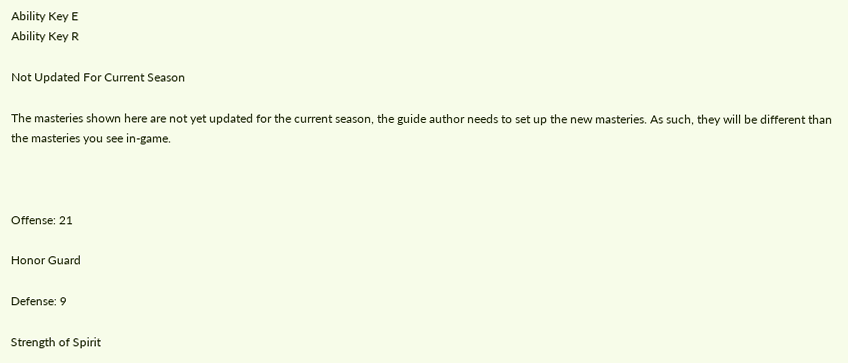Ability Key E
Ability Key R

Not Updated For Current Season

The masteries shown here are not yet updated for the current season, the guide author needs to set up the new masteries. As such, they will be different than the masteries you see in-game.



Offense: 21

Honor Guard

Defense: 9

Strength of Spirit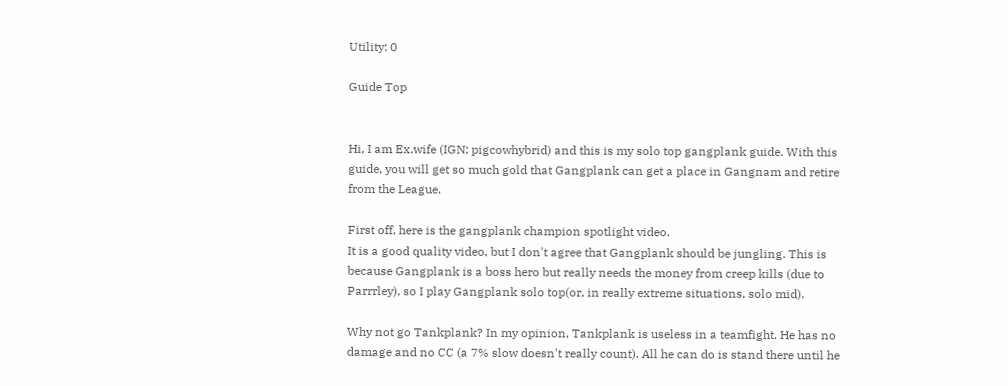Utility: 0

Guide Top


Hi, I am Ex.wife (IGN: pigcowhybrid) and this is my solo top gangplank guide. With this guide, you will get so much gold that Gangplank can get a place in Gangnam and retire from the League.

First off, here is the gangplank champion spotlight video.
It is a good quality video, but I don't agree that Gangplank should be jungling. This is because Gangplank is a boss hero but really needs the money from creep kills (due to Parrrley), so I play Gangplank solo top(or, in really extreme situations, solo mid).

Why not go Tankplank? In my opinion, Tankplank is useless in a teamfight. He has no damage and no CC (a 7% slow doesn't really count). All he can do is stand there until he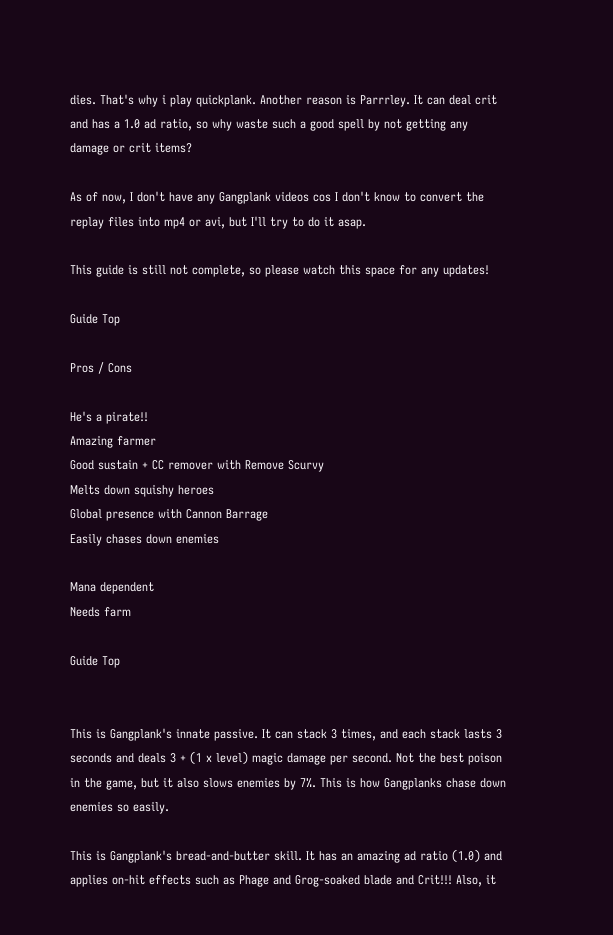dies. That's why i play quickplank. Another reason is Parrrley. It can deal crit and has a 1.0 ad ratio, so why waste such a good spell by not getting any damage or crit items?

As of now, I don't have any Gangplank videos cos I don't know to convert the replay files into mp4 or avi, but I'll try to do it asap.

This guide is still not complete, so please watch this space for any updates!

Guide Top

Pros / Cons

He's a pirate!!
Amazing farmer
Good sustain + CC remover with Remove Scurvy
Melts down squishy heroes
Global presence with Cannon Barrage
Easily chases down enemies

Mana dependent
Needs farm

Guide Top


This is Gangplank's innate passive. It can stack 3 times, and each stack lasts 3 seconds and deals 3 + (1 x level) magic damage per second. Not the best poison in the game, but it also slows enemies by 7%. This is how Gangplanks chase down enemies so easily.

This is Gangplank's bread-and-butter skill. It has an amazing ad ratio (1.0) and applies on-hit effects such as Phage and Grog-soaked blade and Crit!!! Also, it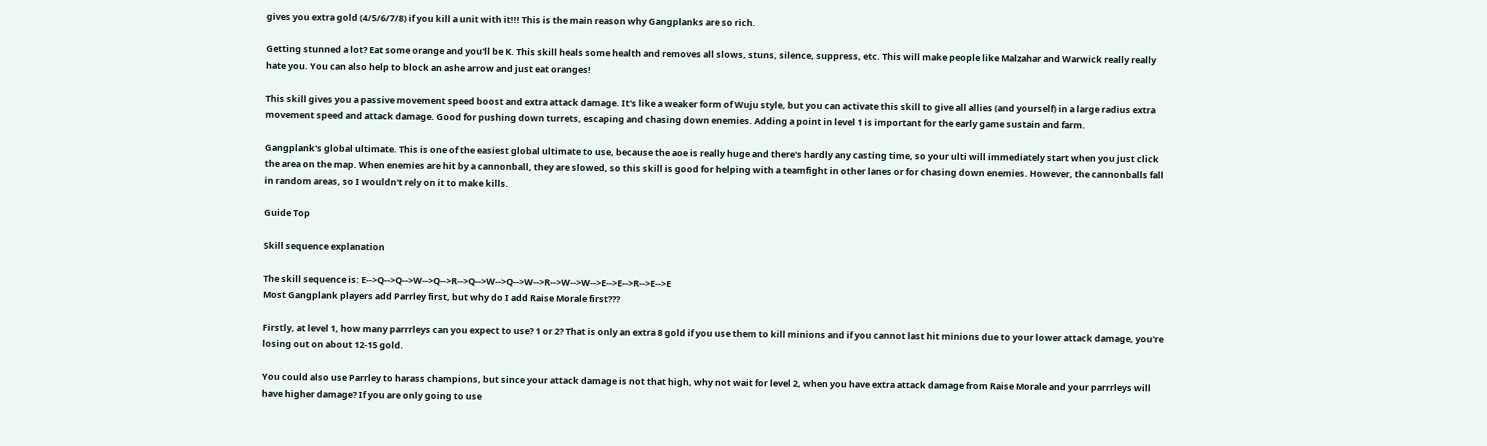gives you extra gold (4/5/6/7/8) if you kill a unit with it!!! This is the main reason why Gangplanks are so rich.

Getting stunned a lot? Eat some orange and you'll be K. This skill heals some health and removes all slows, stuns, silence, suppress, etc. This will make people like Malzahar and Warwick really really hate you. You can also help to block an ashe arrow and just eat oranges!

This skill gives you a passive movement speed boost and extra attack damage. It's like a weaker form of Wuju style, but you can activate this skill to give all allies (and yourself) in a large radius extra movement speed and attack damage. Good for pushing down turrets, escaping and chasing down enemies. Adding a point in level 1 is important for the early game sustain and farm.

Gangplank's global ultimate. This is one of the easiest global ultimate to use, because the aoe is really huge and there's hardly any casting time, so your ulti will immediately start when you just click the area on the map. When enemies are hit by a cannonball, they are slowed, so this skill is good for helping with a teamfight in other lanes or for chasing down enemies. However, the cannonballs fall in random areas, so I wouldn't rely on it to make kills.

Guide Top

Skill sequence explanation

The skill sequence is: E-->Q-->Q-->W-->Q-->R-->Q-->W-->Q-->W-->R-->W-->W-->E-->E-->R-->E-->E
Most Gangplank players add Parrley first, but why do I add Raise Morale first???

Firstly, at level 1, how many parrrleys can you expect to use? 1 or 2? That is only an extra 8 gold if you use them to kill minions and if you cannot last hit minions due to your lower attack damage, you're losing out on about 12-15 gold.

You could also use Parrley to harass champions, but since your attack damage is not that high, why not wait for level 2, when you have extra attack damage from Raise Morale and your parrrleys will have higher damage? If you are only going to use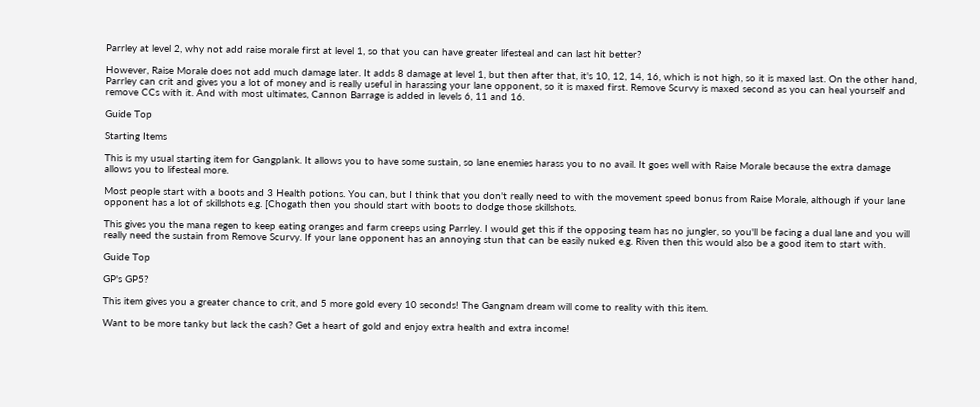Parrley at level 2, why not add raise morale first at level 1, so that you can have greater lifesteal and can last hit better?

However, Raise Morale does not add much damage later. It adds 8 damage at level 1, but then after that, it's 10, 12, 14, 16, which is not high, so it is maxed last. On the other hand, Parrley can crit and gives you a lot of money and is really useful in harassing your lane opponent, so it is maxed first. Remove Scurvy is maxed second as you can heal yourself and remove CCs with it. And with most ultimates, Cannon Barrage is added in levels 6, 11 and 16.

Guide Top

Starting Items

This is my usual starting item for Gangplank. It allows you to have some sustain, so lane enemies harass you to no avail. It goes well with Raise Morale because the extra damage allows you to lifesteal more.

Most people start with a boots and 3 Health potions. You can, but I think that you don't really need to with the movement speed bonus from Raise Morale, although if your lane opponent has a lot of skillshots e.g. [Chogath then you should start with boots to dodge those skillshots.

This gives you the mana regen to keep eating oranges and farm creeps using Parrley. I would get this if the opposing team has no jungler, so you'll be facing a dual lane and you will really need the sustain from Remove Scurvy. If your lane opponent has an annoying stun that can be easily nuked e.g. Riven then this would also be a good item to start with.

Guide Top

GP's GP5?

This item gives you a greater chance to crit, and 5 more gold every 10 seconds! The Gangnam dream will come to reality with this item.

Want to be more tanky but lack the cash? Get a heart of gold and enjoy extra health and extra income!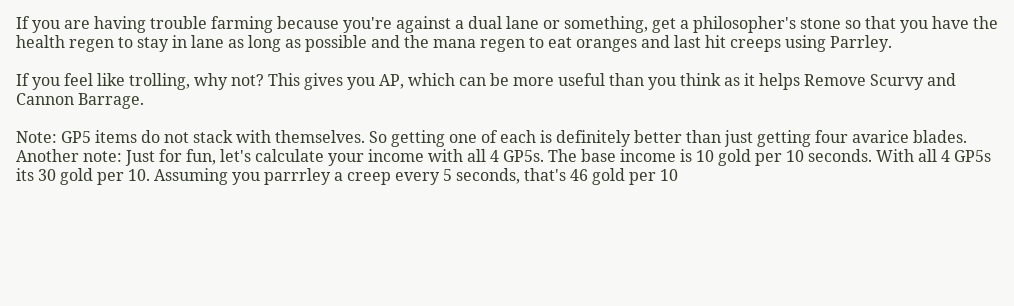If you are having trouble farming because you're against a dual lane or something, get a philosopher's stone so that you have the health regen to stay in lane as long as possible and the mana regen to eat oranges and last hit creeps using Parrley.

If you feel like trolling, why not? This gives you AP, which can be more useful than you think as it helps Remove Scurvy and Cannon Barrage.

Note: GP5 items do not stack with themselves. So getting one of each is definitely better than just getting four avarice blades.
Another note: Just for fun, let's calculate your income with all 4 GP5s. The base income is 10 gold per 10 seconds. With all 4 GP5s its 30 gold per 10. Assuming you parrrley a creep every 5 seconds, that's 46 gold per 10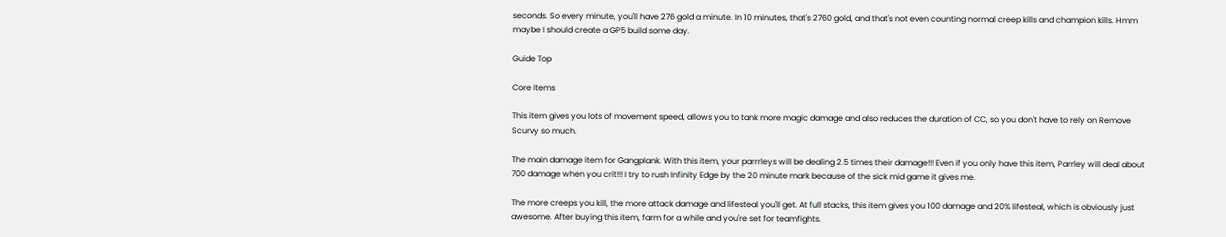seconds. So every minute, you'll have 276 gold a minute. In 10 minutes, that's 2760 gold, and that's not even counting normal creep kills and champion kills. Hmm maybe I should create a GP5 build some day.

Guide Top

Core Items

This item gives you lots of movement speed, allows you to tank more magic damage and also reduces the duration of CC, so you don't have to rely on Remove Scurvy so much.

The main damage item for Gangplank. With this item, your parrrleys will be dealing 2.5 times their damage!!! Even if you only have this item, Parrley will deal about 700 damage when you crit!!! I try to rush Infinity Edge by the 20 minute mark because of the sick mid game it gives me.

The more creeps you kill, the more attack damage and lifesteal you'll get. At full stacks, this item gives you 100 damage and 20% lifesteal, which is obviously just awesome. After buying this item, farm for a while and you're set for teamfights.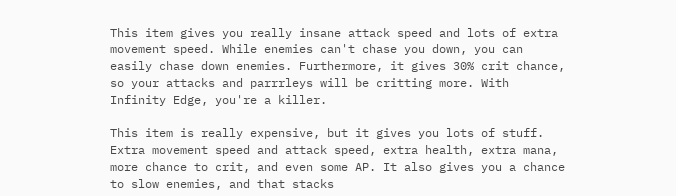This item gives you really insane attack speed and lots of extra movement speed. While enemies can't chase you down, you can easily chase down enemies. Furthermore, it gives 30% crit chance, so your attacks and parrrleys will be critting more. With Infinity Edge, you're a killer.

This item is really expensive, but it gives you lots of stuff. Extra movement speed and attack speed, extra health, extra mana, more chance to crit, and even some AP. It also gives you a chance to slow enemies, and that stacks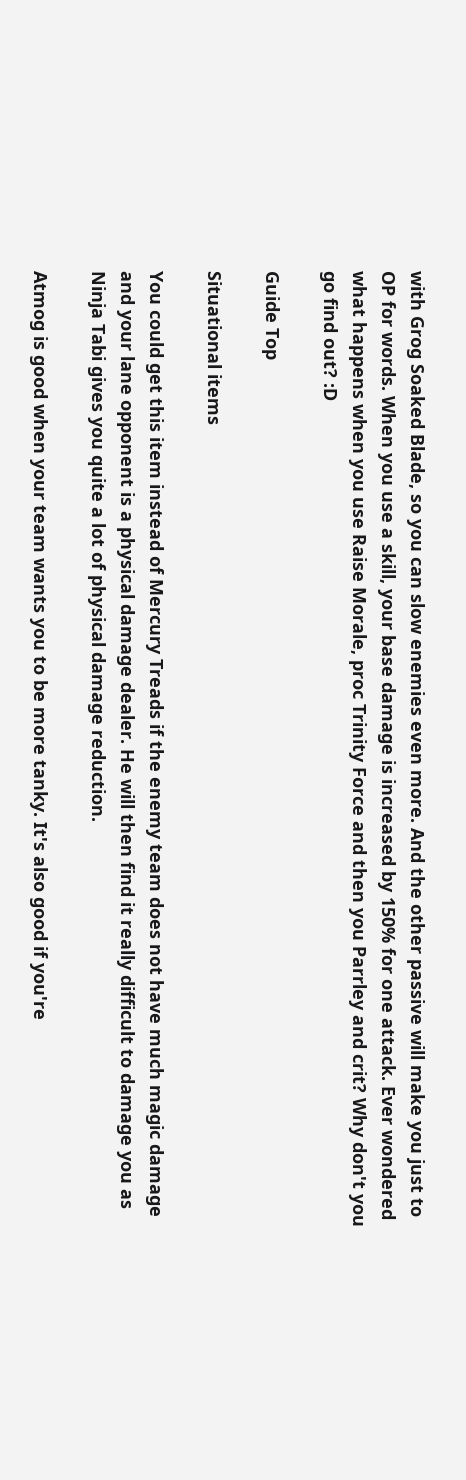with Grog Soaked Blade, so you can slow enemies even more. And the other passive will make you just to OP for words. When you use a skill, your base damage is increased by 150% for one attack. Ever wondered what happens when you use Raise Morale, proc Trinity Force and then you Parrley and crit? Why don't you go find out? :D

Guide Top

Situational items

You could get this item instead of Mercury Treads if the enemy team does not have much magic damage and your lane opponent is a physical damage dealer. He will then find it really difficult to damage you as Ninja Tabi gives you quite a lot of physical damage reduction.

Atmog is good when your team wants you to be more tanky. It's also good if you're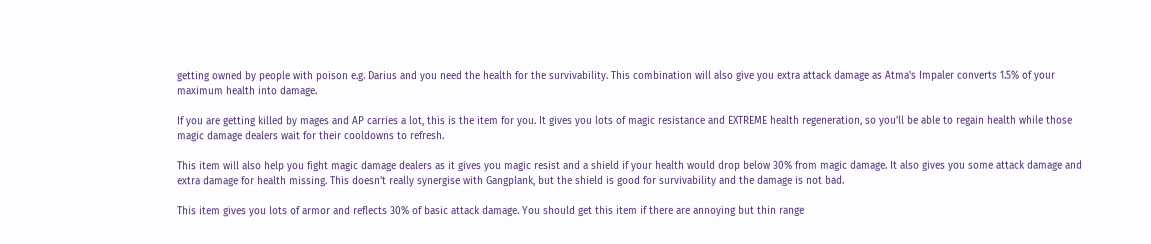getting owned by people with poison e.g. Darius and you need the health for the survivability. This combination will also give you extra attack damage as Atma's Impaler converts 1.5% of your maximum health into damage.

If you are getting killed by mages and AP carries a lot, this is the item for you. It gives you lots of magic resistance and EXTREME health regeneration, so you'll be able to regain health while those magic damage dealers wait for their cooldowns to refresh.

This item will also help you fight magic damage dealers as it gives you magic resist and a shield if your health would drop below 30% from magic damage. It also gives you some attack damage and extra damage for health missing. This doesn't really synergise with Gangplank, but the shield is good for survivability and the damage is not bad.

This item gives you lots of armor and reflects 30% of basic attack damage. You should get this item if there are annoying but thin range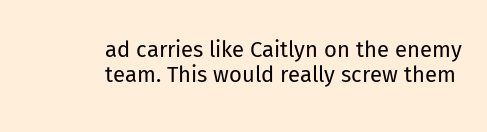ad carries like Caitlyn on the enemy team. This would really screw them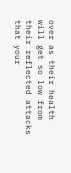over as their health will get so low from their reflected attacks that your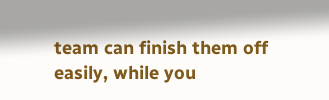team can finish them off easily, while you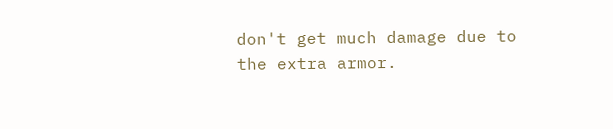don't get much damage due to the extra armor.